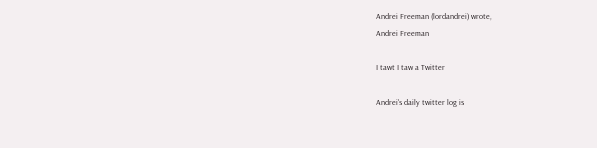Andrei Freeman (lordandrei) wrote,
Andrei Freeman

I tawt I taw a Twitter

Andrei's daily twitter log is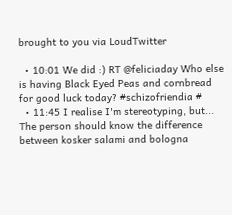brought to you via LoudTwitter

  • 10:01 We did :) RT @feliciaday Who else is having Black Eyed Peas and cornbread for good luck today? #schizofriendia #
  • 11:45 I realise I'm stereotyping, but... The person should know the difference between kosker salami and bologna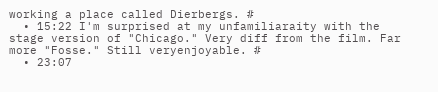working a place called Dierbergs. #
  • 15:22 I'm surprised at my unfamiliaraity with the stage version of "Chicago." Very diff from the film. Far more "Fosse." Still veryenjoyable. #
  • 23:07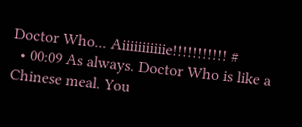Doctor Who... Aiiiiiiiiiiie!!!!!!!!!!! #
  • 00:09 As always. Doctor Who is like a Chinese meal. You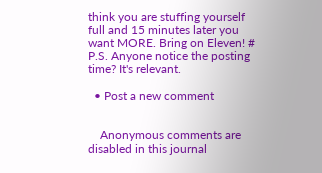think you are stuffing yourself full and 15 minutes later you want MORE. Bring on Eleven! #
P.S. Anyone notice the posting time? It's relevant.

  • Post a new comment


    Anonymous comments are disabled in this journal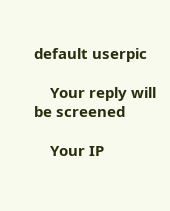default userpic

    Your reply will be screened

    Your IP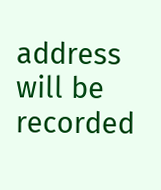address will be recorded